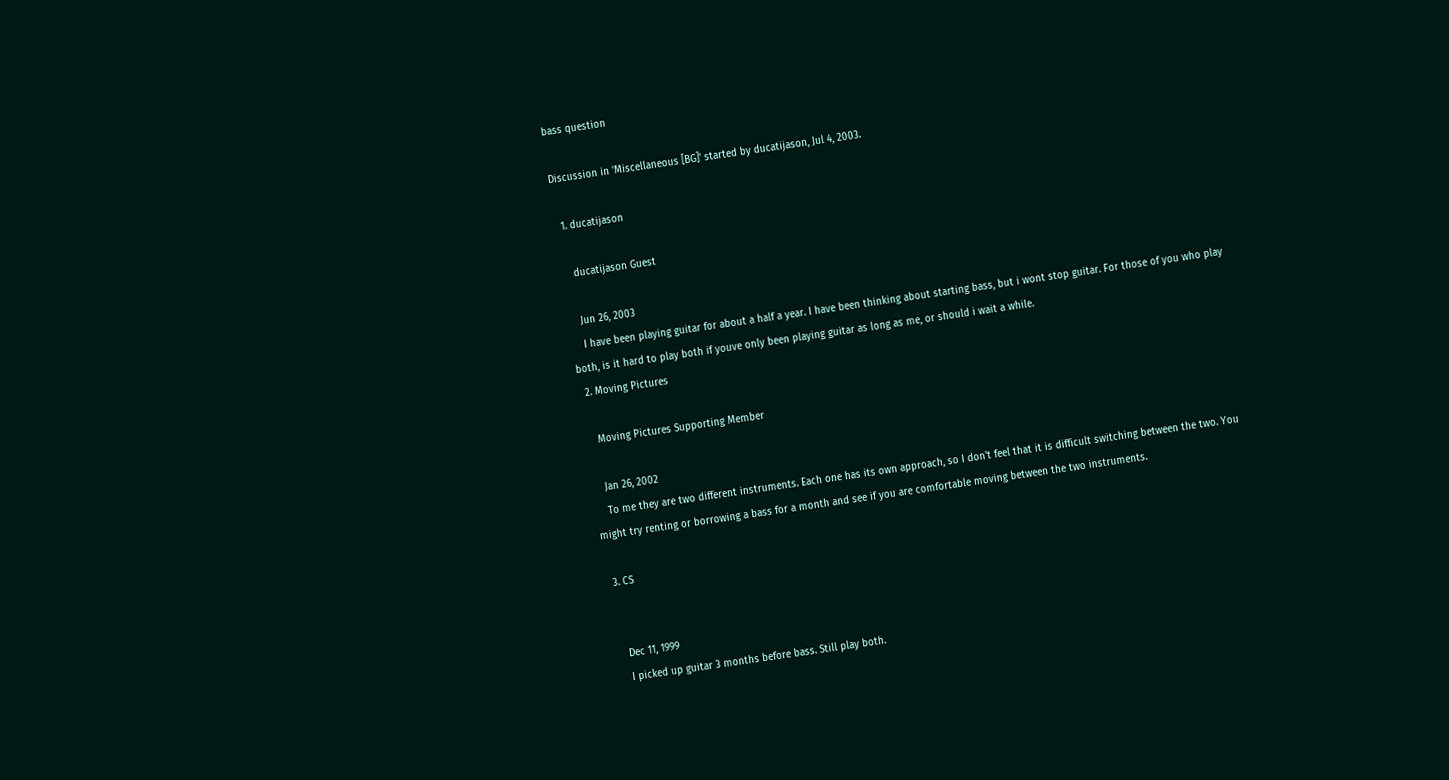bass question

Discussion in 'Miscellaneous [BG]' started by ducatijason, Jul 4, 2003.

  1. ducatijason

    ducatijason Guest

    Jun 26, 2003
    I have been playing guitar for about a half a year. I have been thinking about starting bass, but i wont stop guitar. For those of you who play both, is it hard to play both if youve only been playing guitar as long as me, or should i wait a while.
  2. Moving Pictures

    Moving Pictures Supporting Member

    Jan 26, 2002
    To me they are two different instruments. Each one has its own approach, so I don't feel that it is difficult switching between the two. You might try renting or borrowing a bass for a month and see if you are comfortable moving between the two instruments.

  3. CS


    Dec 11, 1999
    I picked up guitar 3 months before bass. Still play both.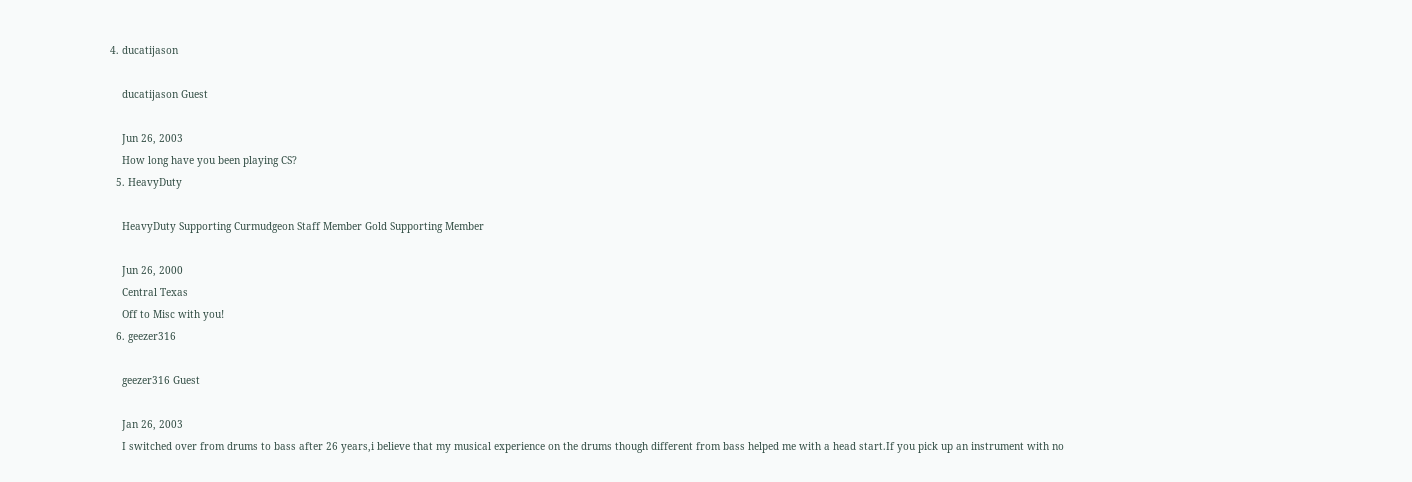4. ducatijason

    ducatijason Guest

    Jun 26, 2003
    How long have you been playing CS?
  5. HeavyDuty

    HeavyDuty Supporting Curmudgeon Staff Member Gold Supporting Member

    Jun 26, 2000
    Central Texas
    Off to Misc with you!
  6. geezer316

    geezer316 Guest

    Jan 26, 2003
    I switched over from drums to bass after 26 years,i believe that my musical experience on the drums though different from bass helped me with a head start.If you pick up an instrument with no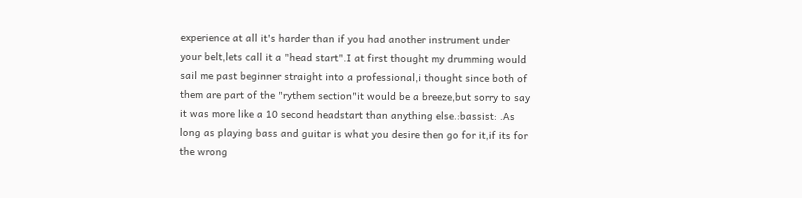experience at all it's harder than if you had another instrument under your belt,lets call it a "head start".I at first thought my drumming would sail me past beginner straight into a professional,i thought since both of them are part of the "rythem section"it would be a breeze,but sorry to say it was more like a 10 second headstart than anything else.:bassist: .As long as playing bass and guitar is what you desire then go for it,if its for the wrong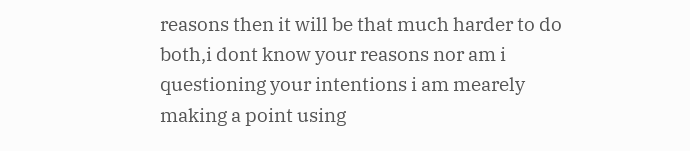reasons then it will be that much harder to do both,i dont know your reasons nor am i questioning your intentions i am mearely making a point using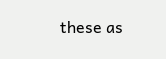these as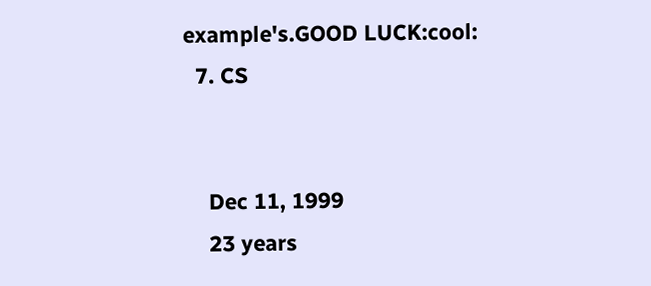example's.GOOD LUCK:cool:
  7. CS


    Dec 11, 1999
    23 years